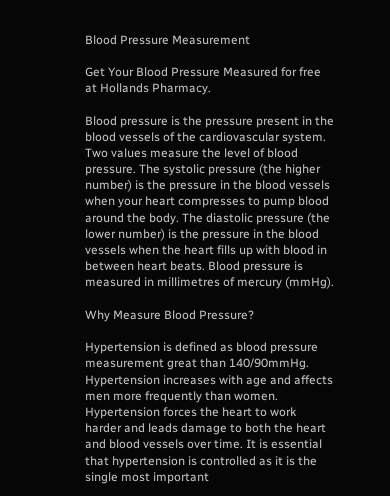Blood Pressure Measurement

Get Your Blood Pressure Measured for free at Hollands Pharmacy.

Blood pressure is the pressure present in the blood vessels of the cardiovascular system. Two values measure the level of blood pressure. The systolic pressure (the higher number) is the pressure in the blood vessels when your heart compresses to pump blood around the body. The diastolic pressure (the lower number) is the pressure in the blood vessels when the heart fills up with blood in between heart beats. Blood pressure is measured in millimetres of mercury (mmHg).

Why Measure Blood Pressure?

Hypertension is defined as blood pressure measurement great than 140/90mmHg. Hypertension increases with age and affects men more frequently than women. Hypertension forces the heart to work harder and leads damage to both the heart and blood vessels over time. It is essential that hypertension is controlled as it is the single most important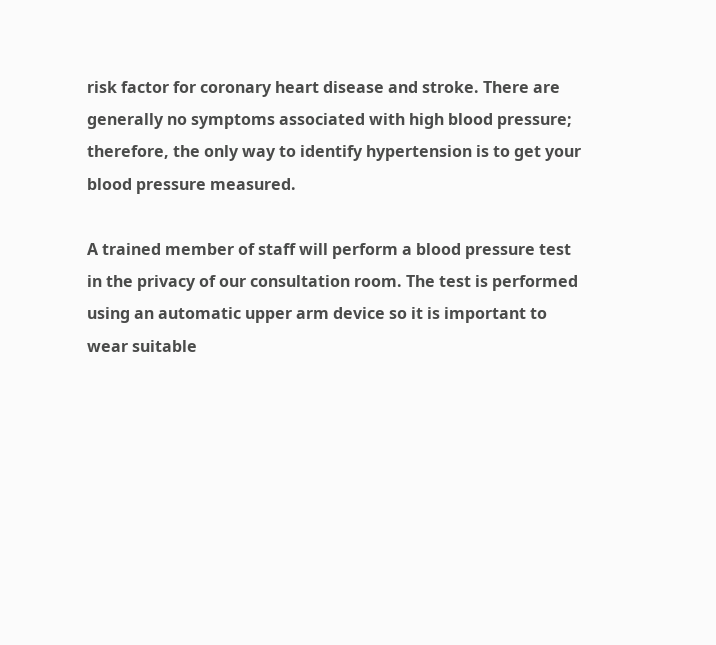risk factor for coronary heart disease and stroke. There are generally no symptoms associated with high blood pressure; therefore, the only way to identify hypertension is to get your blood pressure measured.

A trained member of staff will perform a blood pressure test in the privacy of our consultation room. The test is performed using an automatic upper arm device so it is important to wear suitable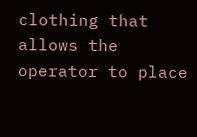clothing that allows the operator to place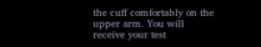the cuff comfortably on the upper arm. You will receive your test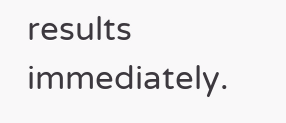results immediately.